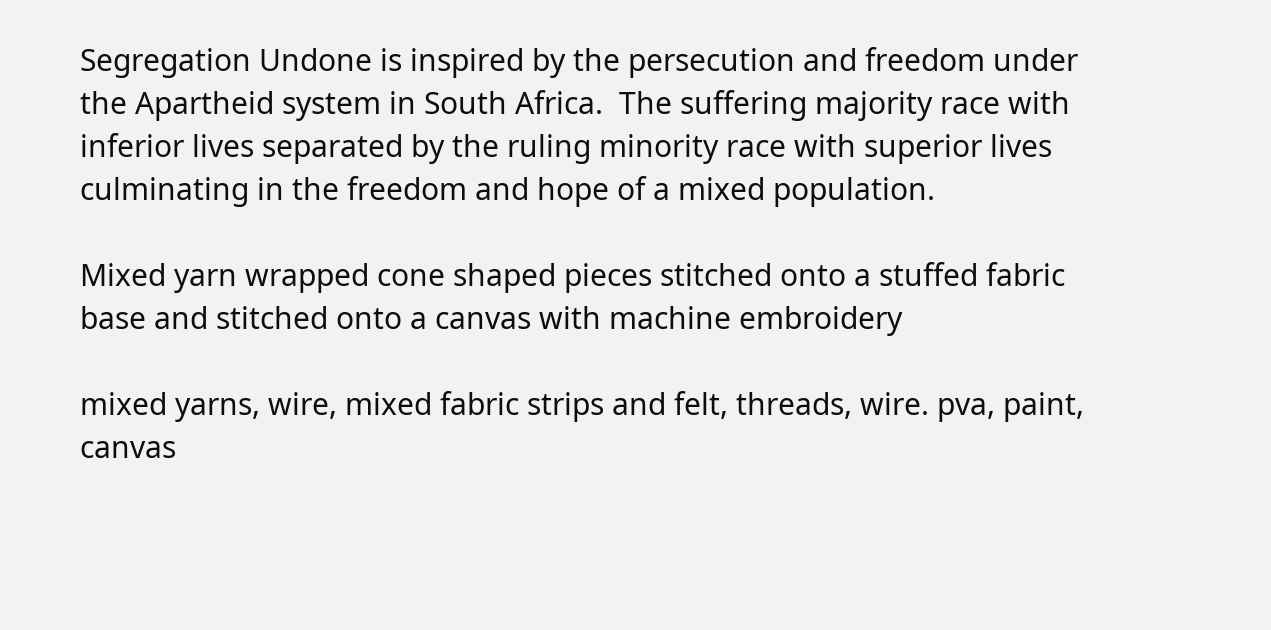Segregation Undone is inspired by the persecution and freedom under the Apartheid system in South Africa.  The suffering majority race with inferior lives separated by the ruling minority race with superior lives culminating in the freedom and hope of a mixed population.

Mixed yarn wrapped cone shaped pieces stitched onto a stuffed fabric base and stitched onto a canvas with machine embroidery

mixed yarns, wire, mixed fabric strips and felt, threads, wire. pva, paint, canvas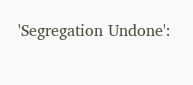'Segregation Undone':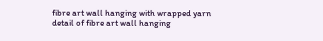fibre art wall hanging with wrapped yarn
detail of fibre art wall hanging